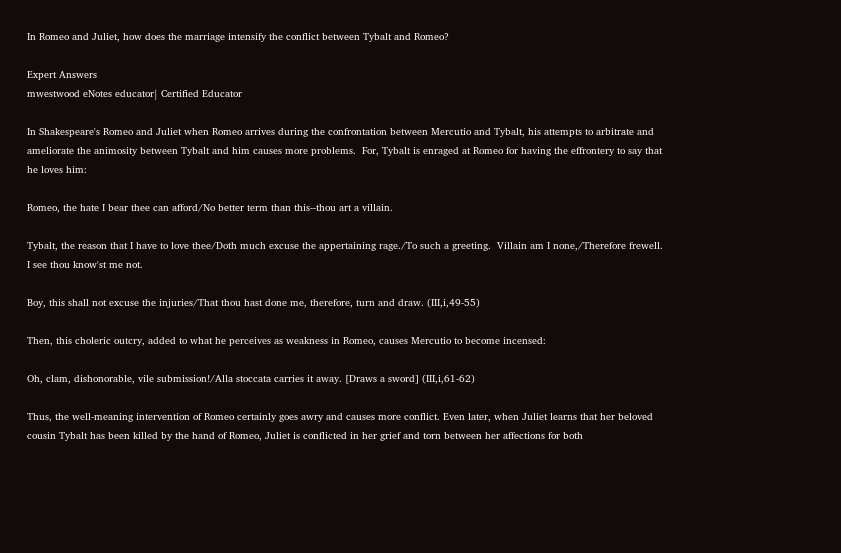In Romeo and Juliet, how does the marriage intensify the conflict between Tybalt and Romeo?

Expert Answers
mwestwood eNotes educator| Certified Educator

In Shakespeare's Romeo and Juliet when Romeo arrives during the confrontation between Mercutio and Tybalt, his attempts to arbitrate and ameliorate the animosity between Tybalt and him causes more problems.  For, Tybalt is enraged at Romeo for having the effrontery to say that he loves him:

Romeo, the hate I bear thee can afford/No better term than this--thou art a villain.

Tybalt, the reason that I have to love thee/Doth much excuse the appertaining rage./To such a greeting.  Villain am I none,/Therefore frewell. I see thou know'st me not.

Boy, this shall not excuse the injuries/That thou hast done me, therefore, turn and draw. (III,i,49-55)

Then, this choleric outcry, added to what he perceives as weakness in Romeo, causes Mercutio to become incensed:

Oh, clam, dishonorable, vile submission!/Alla stoccata carries it away. [Draws a sword] (III,i,61-62)

Thus, the well-meaning intervention of Romeo certainly goes awry and causes more conflict. Even later, when Juliet learns that her beloved cousin Tybalt has been killed by the hand of Romeo, Juliet is conflicted in her grief and torn between her affections for both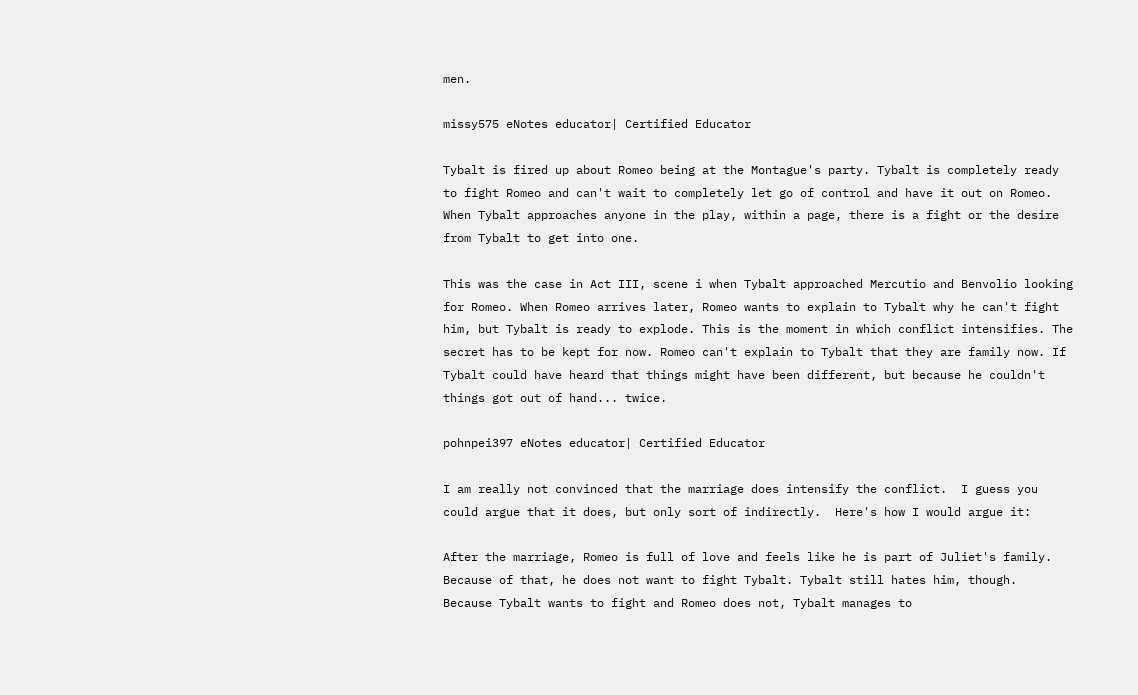men.

missy575 eNotes educator| Certified Educator

Tybalt is fired up about Romeo being at the Montague's party. Tybalt is completely ready to fight Romeo and can't wait to completely let go of control and have it out on Romeo. When Tybalt approaches anyone in the play, within a page, there is a fight or the desire from Tybalt to get into one.

This was the case in Act III, scene i when Tybalt approached Mercutio and Benvolio looking for Romeo. When Romeo arrives later, Romeo wants to explain to Tybalt why he can't fight him, but Tybalt is ready to explode. This is the moment in which conflict intensifies. The secret has to be kept for now. Romeo can't explain to Tybalt that they are family now. If Tybalt could have heard that things might have been different, but because he couldn't things got out of hand... twice.

pohnpei397 eNotes educator| Certified Educator

I am really not convinced that the marriage does intensify the conflict.  I guess you could argue that it does, but only sort of indirectly.  Here's how I would argue it:

After the marriage, Romeo is full of love and feels like he is part of Juliet's family.  Because of that, he does not want to fight Tybalt. Tybalt still hates him, though.   Because Tybalt wants to fight and Romeo does not, Tybalt manages to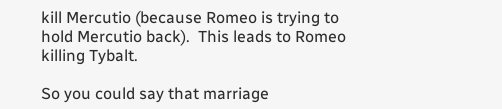kill Mercutio (because Romeo is trying to hold Mercutio back).  This leads to Romeo killing Tybalt.

So you could say that marriage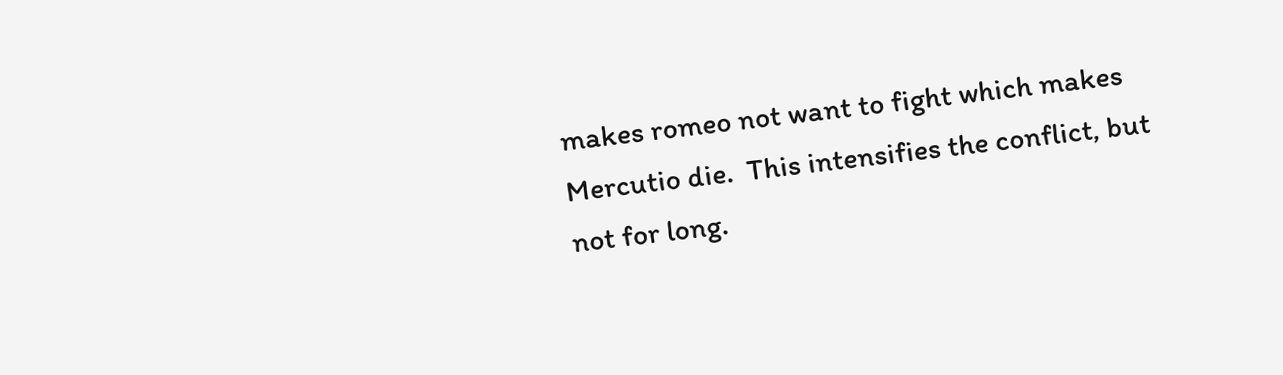makes romeo not want to fight which makes Mercutio die.  This intensifies the conflict, but not for long.